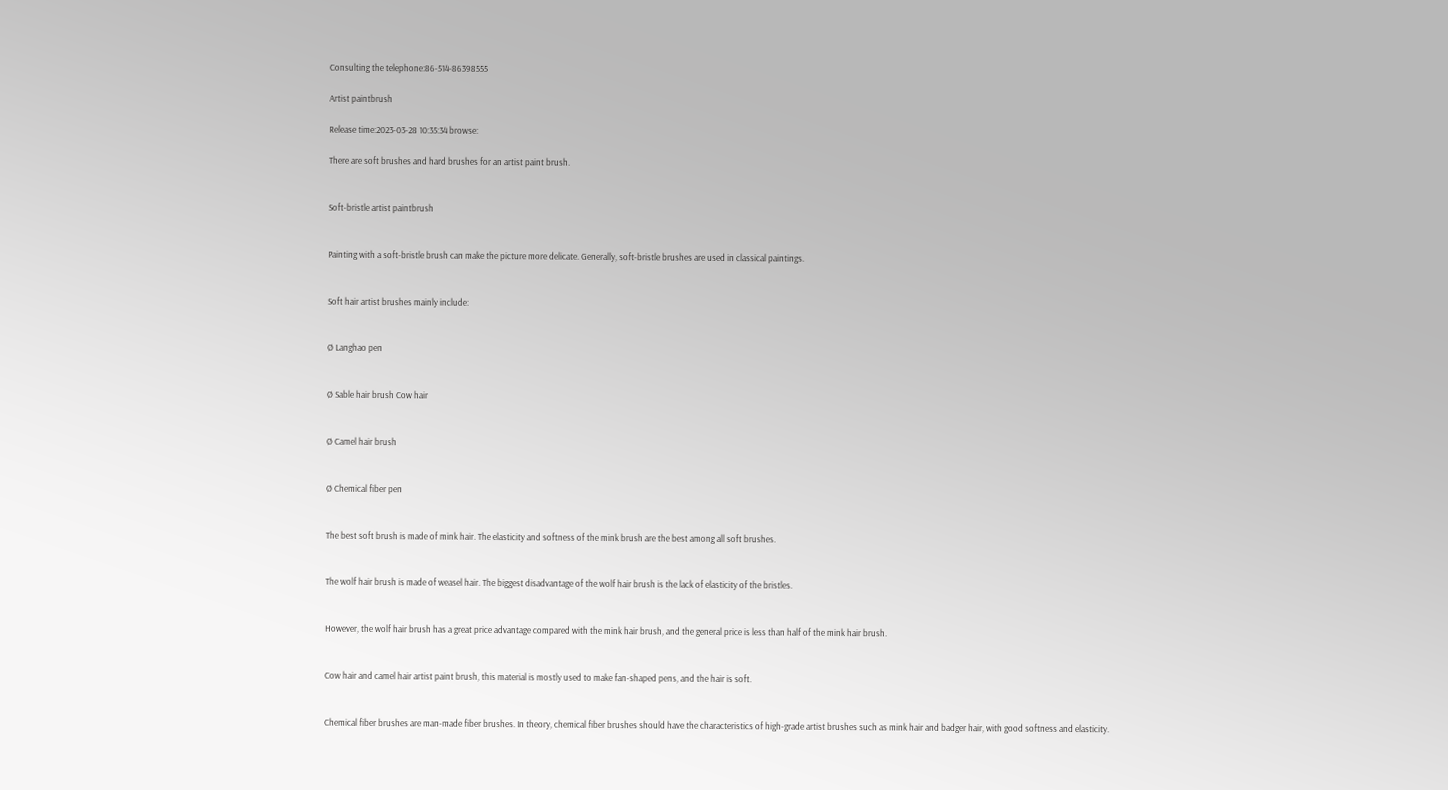Consulting the telephone:86-514-86398555

Artist paintbrush

Release time:2023-03-28 10:35:34 browse:

There are soft brushes and hard brushes for an artist paint brush.


Soft-bristle artist paintbrush


Painting with a soft-bristle brush can make the picture more delicate. Generally, soft-bristle brushes are used in classical paintings.


Soft hair artist brushes mainly include:


Ø Langhao pen


Ø Sable hair brush Cow hair


Ø Camel hair brush


Ø Chemical fiber pen


The best soft brush is made of mink hair. The elasticity and softness of the mink brush are the best among all soft brushes.


The wolf hair brush is made of weasel hair. The biggest disadvantage of the wolf hair brush is the lack of elasticity of the bristles.


However, the wolf hair brush has a great price advantage compared with the mink hair brush, and the general price is less than half of the mink hair brush.


Cow hair and camel hair artist paint brush, this material is mostly used to make fan-shaped pens, and the hair is soft.


Chemical fiber brushes are man-made fiber brushes. In theory, chemical fiber brushes should have the characteristics of high-grade artist brushes such as mink hair and badger hair, with good softness and elasticity.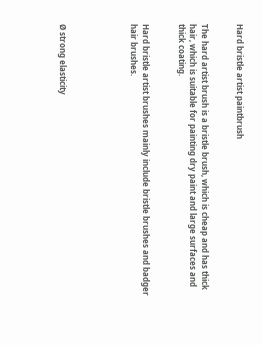Hard bristle artist paintbrush


The hard artist brush is a bristle brush, which is cheap and has thick hair, which is suitable for painting dry paint and large surfaces and thick coating.


Hard bristle artist brushes mainly include bristle brushes and badger hair brushes.





Ø strong elasticity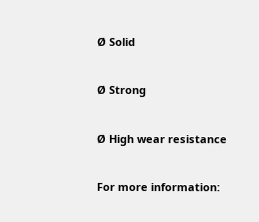Ø Solid


Ø Strong


Ø High wear resistance


For more information: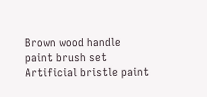Brown wood handle paint brush set
Artificial bristle paint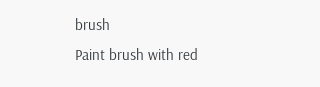brush
Paint brush with red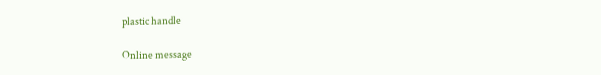plastic handle

Online message